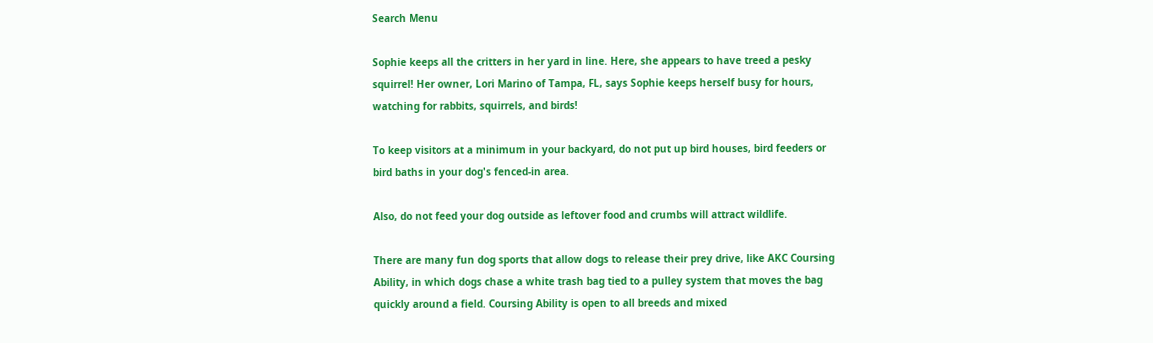Search Menu

Sophie keeps all the critters in her yard in line. Here, she appears to have treed a pesky squirrel! Her owner, Lori Marino of Tampa, FL, says Sophie keeps herself busy for hours, watching for rabbits, squirrels, and birds!

To keep visitors at a minimum in your backyard, do not put up bird houses, bird feeders or bird baths in your dog's fenced-in area.

Also, do not feed your dog outside as leftover food and crumbs will attract wildlife.

There are many fun dog sports that allow dogs to release their prey drive, like AKC Coursing Ability, in which dogs chase a white trash bag tied to a pulley system that moves the bag quickly around a field. Coursing Ability is open to all breeds and mixed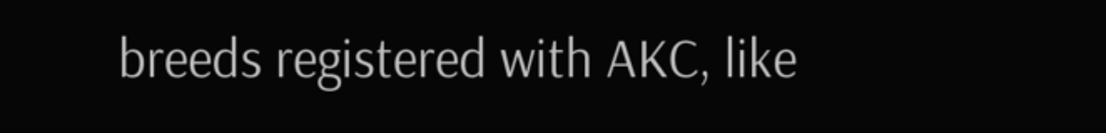breeds registered with AKC, like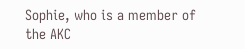Sophie, who is a member of the AKC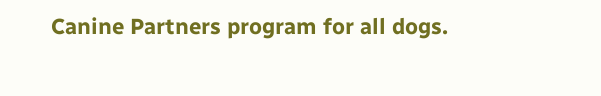Canine Partners program for all dogs.